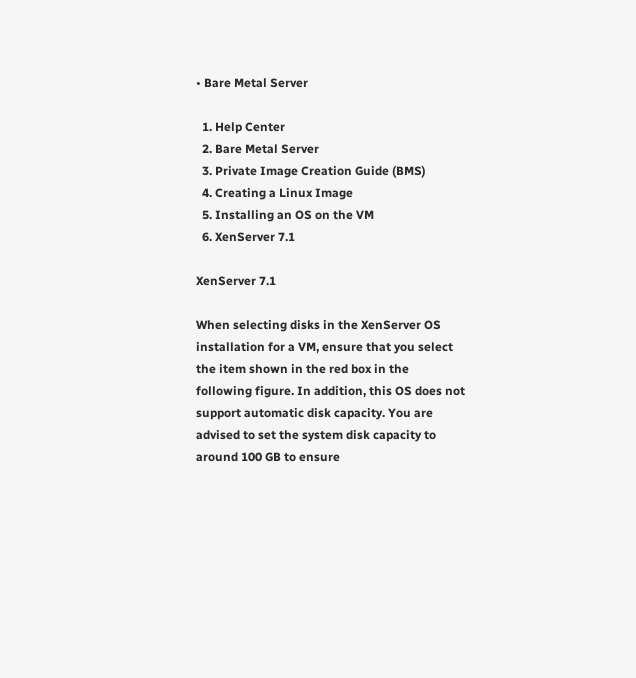• Bare Metal Server

  1. Help Center
  2. Bare Metal Server
  3. Private Image Creation Guide (BMS)
  4. Creating a Linux Image
  5. Installing an OS on the VM
  6. XenServer 7.1

XenServer 7.1

When selecting disks in the XenServer OS installation for a VM, ensure that you select the item shown in the red box in the following figure. In addition, this OS does not support automatic disk capacity. You are advised to set the system disk capacity to around 100 GB to ensure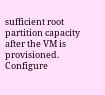sufficient root partition capacity after the VM is provisioned. Configure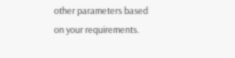other parameters based on your requirements.